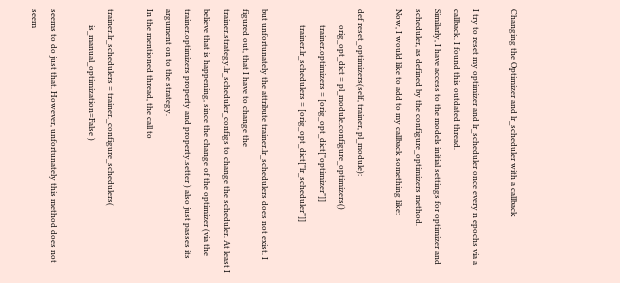Changing the Optimizer and lr_scheduler with a callback

I try to reset my optimizer and lr_scheduler once every n epochs via a callback. I found this outdated thread.
Similarly, I have access to the models initial settings for optimizer and scheduler, as defined by the configure_optimizers method.
Now, I would like to add to my callback something like:

def reset_optimizers(self, trainer, pl_module):
        orig_opt_dict = pl_module.configure_optimizers()
        trainer.optimizers = [orig_opt_dict["optimizer"]]
        trainer.lr_schedulers = [orig_opt_dict["lr_scheduler"]]

but unfortunately the attribute trainer.lr_schedulers does not exist. I figured out, that I have to change the
trainer.strategy.lr_scheduler_configs to change the scheduler. At least I believe that is happening, since the change of the optimizer (via the trainer.optimizers property and property.setter ) also just passes its argument on to the strategy.
In the mentioned thread, the call to

trainer.lr_schedulers = trainer._configure_schedulers(
        is_manual_optimization=False )

seems to do just that. However, unfortunately this method does not seem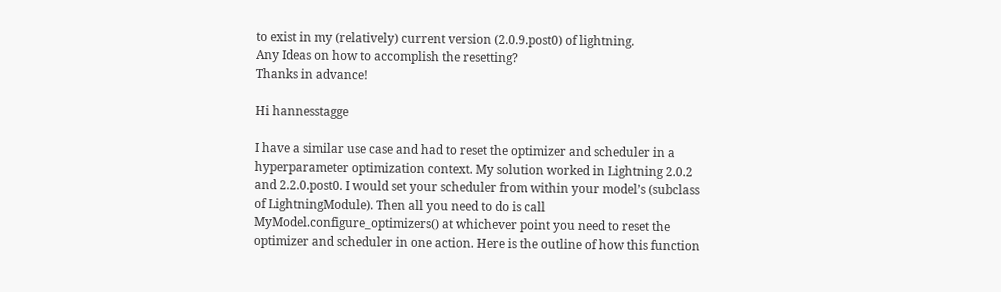to exist in my (relatively) current version (2.0.9.post0) of lightning.
Any Ideas on how to accomplish the resetting?
Thanks in advance!

Hi hannesstagge

I have a similar use case and had to reset the optimizer and scheduler in a hyperparameter optimization context. My solution worked in Lightning 2.0.2 and 2.2.0.post0. I would set your scheduler from within your model’s (subclass of LightningModule). Then all you need to do is call MyModel.configure_optimizers() at whichever point you need to reset the optimizer and scheduler in one action. Here is the outline of how this function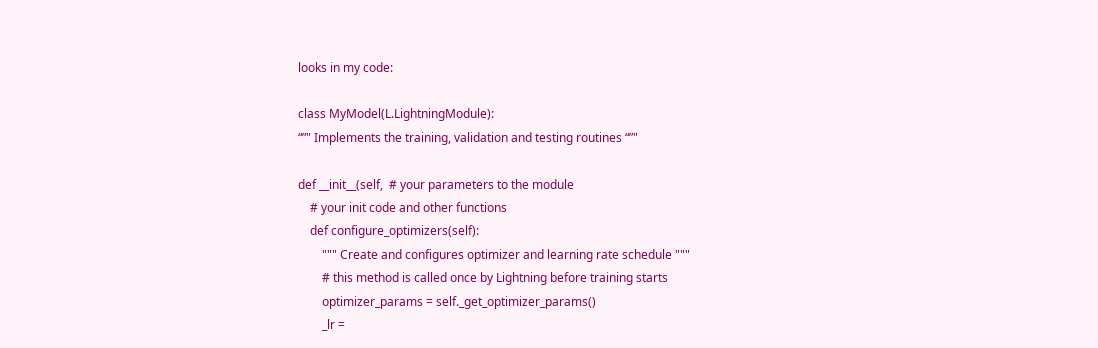looks in my code:

class MyModel(L.LightningModule):
“”" Implements the training, validation and testing routines “”"

def __init__(self,  # your parameters to the module
    # your init code and other functions
    def configure_optimizers(self):
        """ Create and configures optimizer and learning rate schedule """
        # this method is called once by Lightning before training starts
        optimizer_params = self._get_optimizer_params()
        _lr =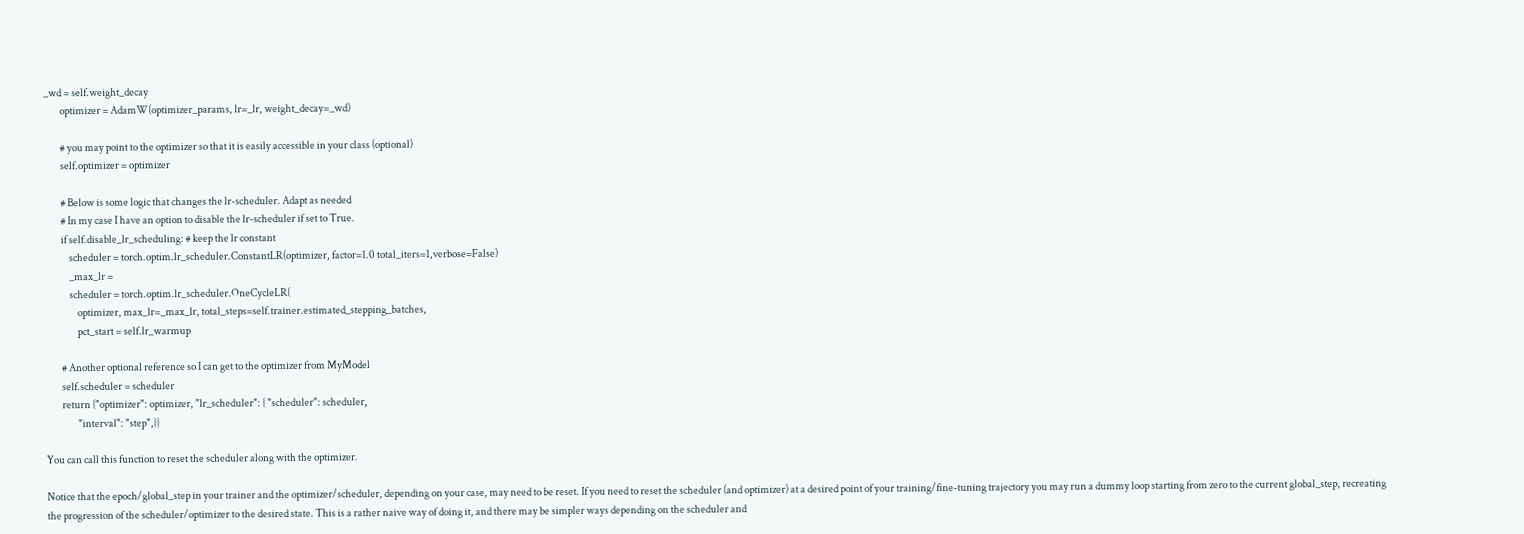_wd = self.weight_decay
        optimizer = AdamW(optimizer_params, lr=_lr, weight_decay=_wd)

        # you may point to the optimizer so that it is easily accessible in your class (optional)
        self.optimizer = optimizer

        # Below is some logic that changes the lr-scheduler. Adapt as needed
        # In my case I have an option to disable the lr-scheduler if set to True.
        if self.disable_lr_scheduling: # keep the lr constant
            scheduler = torch.optim.lr_scheduler.ConstantLR(optimizer, factor=1.0 total_iters=1,verbose=False)
            _max_lr =
            scheduler = torch.optim.lr_scheduler.OneCycleLR(
                optimizer, max_lr=_max_lr, total_steps=self.trainer.estimated_stepping_batches,
                pct_start = self.lr_warmup

        # Another optional reference so I can get to the optimizer from MyModel
        self.scheduler = scheduler
        return {"optimizer": optimizer, "lr_scheduler": { "scheduler": scheduler,
                "interval": "step",}}

You can call this function to reset the scheduler along with the optimizer.

Notice that the epoch/global_step in your trainer and the optimizer/scheduler, depending on your case, may need to be reset. If you need to reset the scheduler (and optimizer) at a desired point of your training/fine-tuning trajectory you may run a dummy loop starting from zero to the current global_step, recreating the progression of the scheduler/optimizer to the desired state. This is a rather naive way of doing it, and there may be simpler ways depending on the scheduler and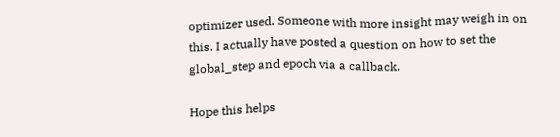optimizer used. Someone with more insight may weigh in on this. I actually have posted a question on how to set the global_step and epoch via a callback.

Hope this helps